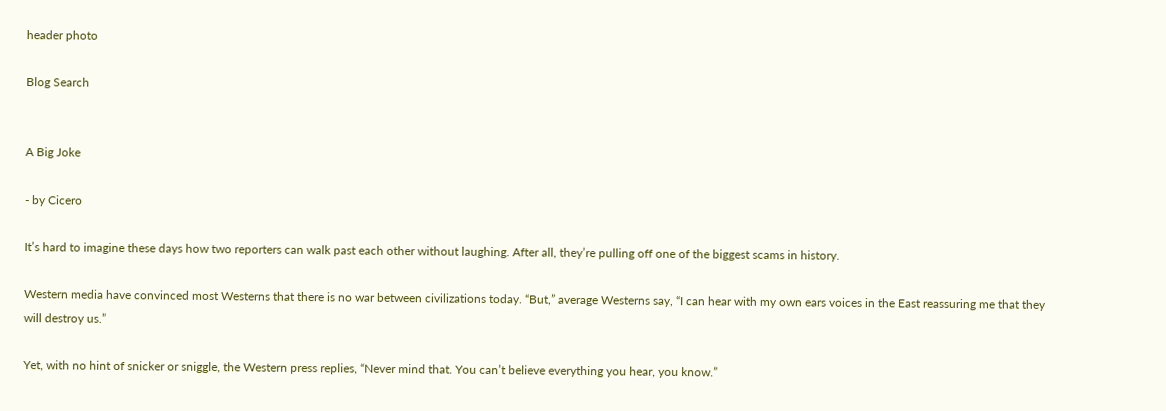header photo

Blog Search


A Big Joke

- by Cicero

It’s hard to imagine these days how two reporters can walk past each other without laughing. After all, they’re pulling off one of the biggest scams in history.

Western media have convinced most Westerns that there is no war between civilizations today. “But,” average Westerns say, “I can hear with my own ears voices in the East reassuring me that they will destroy us.”

Yet, with no hint of snicker or sniggle, the Western press replies, “Never mind that. You can’t believe everything you hear, you know.”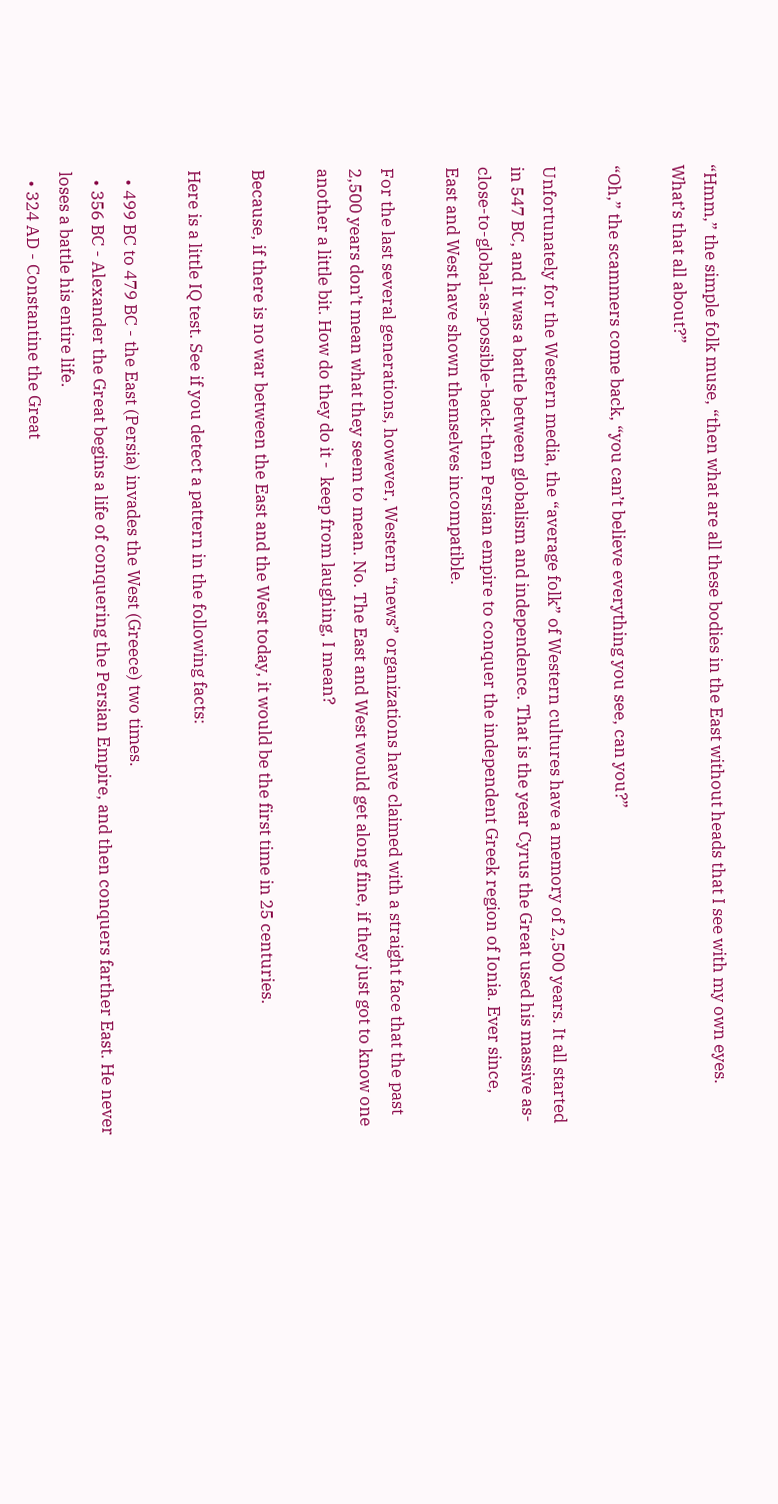“Hmm,” the simple folk muse, “then what are all these bodies in the East without heads that I see with my own eyes. What’s that all about?”

“Oh,” the scammers come back, “you can’t believe everything you see, can you?”

Unfortunately for the Western media, the “average folk” of Western cultures have a memory of 2,500 years. It all started in 547 BC, and it was a battle between globalism and independence. That is the year Cyrus the Great used his massive as-close-to-global-as-possible-back-then Persian empire to conquer the independent Greek region of Ionia. Ever since, East and West have shown themselves incompatible.

For the last several generations, however, Western “news” organizations have claimed with a straight face that the past 2,500 years don’t mean what they seem to mean. No. The East and West would get along fine, if they just got to know one another a little bit. How do they do it -  keep from laughing, I mean?

Because, if there is no war between the East and the West today, it would be the first time in 25 centuries.

Here is a little IQ test. See if you detect a pattern in the following facts:

  • 499 BC to 479 BC - the East (Persia) invades the West (Greece) two times.
  • 356 BC - Alexander the Great begins a life of conquering the Persian Empire, and then conquers farther East. He never loses a battle his entire life.
  • 324 AD - Constantine the Great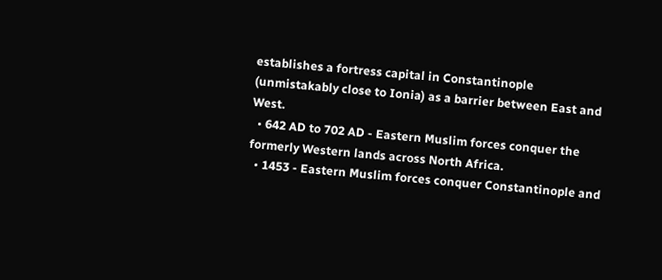establishes a fortress capital in Constantinople (unmistakably close to Ionia) as a barrier between East and West.
  • 642 AD to 702 AD - Eastern Muslim forces conquer the formerly Western lands across North Africa.
  • 1453 - Eastern Muslim forces conquer Constantinople and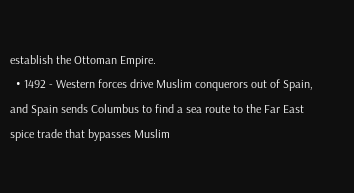establish the Ottoman Empire.
  • 1492 - Western forces drive Muslim conquerors out of Spain, and Spain sends Columbus to find a sea route to the Far East spice trade that bypasses Muslim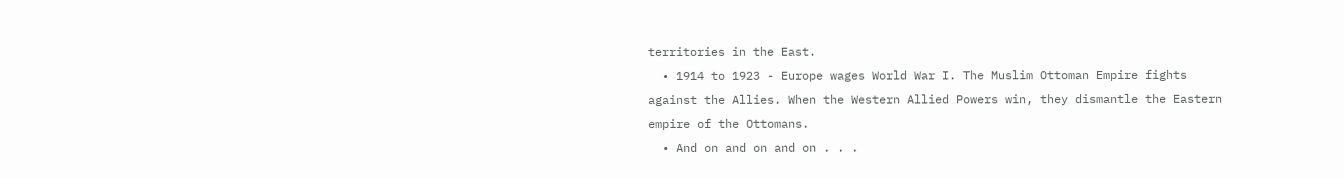territories in the East.
  • 1914 to 1923 - Europe wages World War I. The Muslim Ottoman Empire fights against the Allies. When the Western Allied Powers win, they dismantle the Eastern empire of the Ottomans.
  • And on and on and on . . .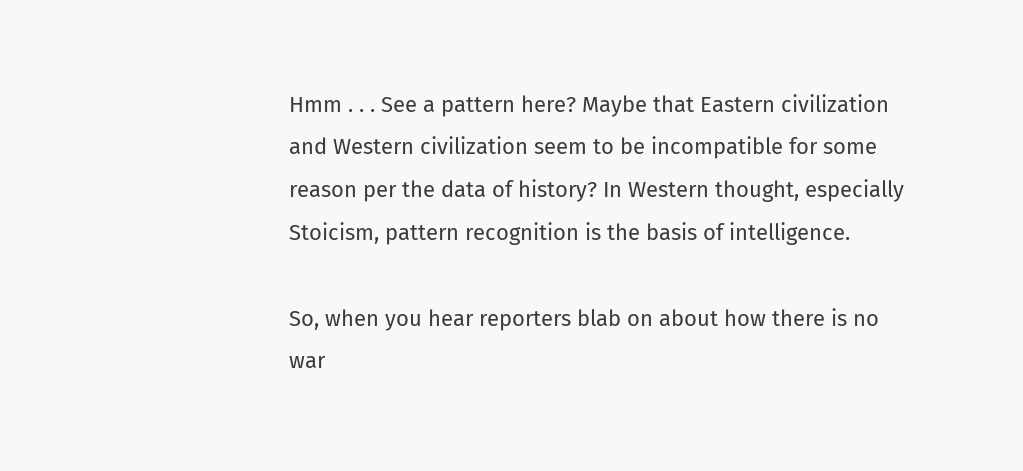Hmm . . . See a pattern here? Maybe that Eastern civilization and Western civilization seem to be incompatible for some reason per the data of history? In Western thought, especially Stoicism, pattern recognition is the basis of intelligence.

So, when you hear reporters blab on about how there is no war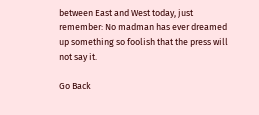between East and West today, just remember: No madman has ever dreamed up something so foolish that the press will not say it.

Go Back